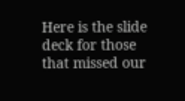Here is the slide deck for those that missed our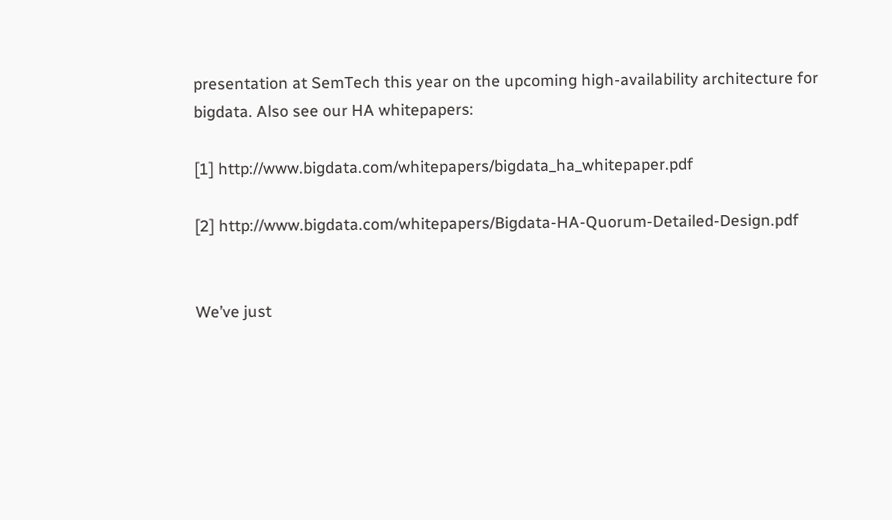presentation at SemTech this year on the upcoming high-availability architecture for bigdata. Also see our HA whitepapers:

[1] http://www.bigdata.com/whitepapers/bigdata_ha_whitepaper.pdf

[2] http://www.bigdata.com/whitepapers/Bigdata-HA-Quorum-Detailed-Design.pdf


We’ve just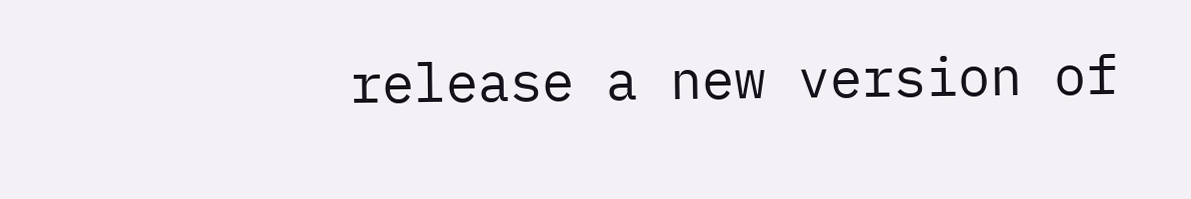release a new version of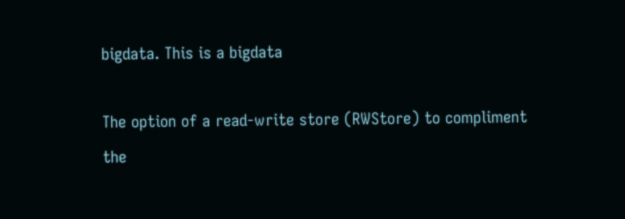bigdata. This is a bigdata

The option of a read-write store (RWStore) to compliment the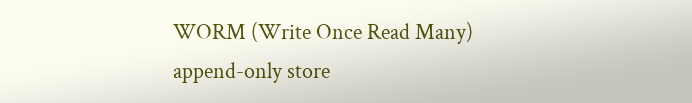WORM (Write Once Read Many) append-only store